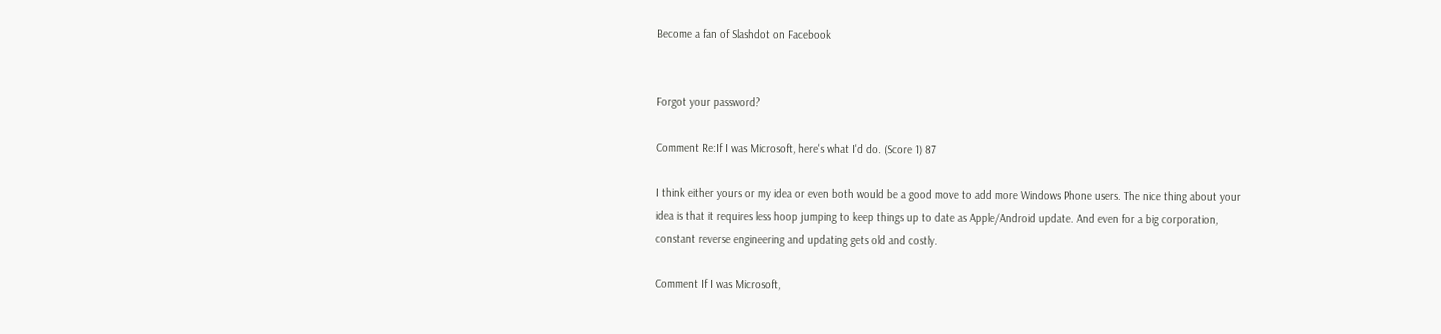Become a fan of Slashdot on Facebook


Forgot your password?

Comment Re:If I was Microsoft, here's what I'd do. (Score 1) 87

I think either yours or my idea or even both would be a good move to add more Windows Phone users. The nice thing about your idea is that it requires less hoop jumping to keep things up to date as Apple/Android update. And even for a big corporation, constant reverse engineering and updating gets old and costly.

Comment If I was Microsoft,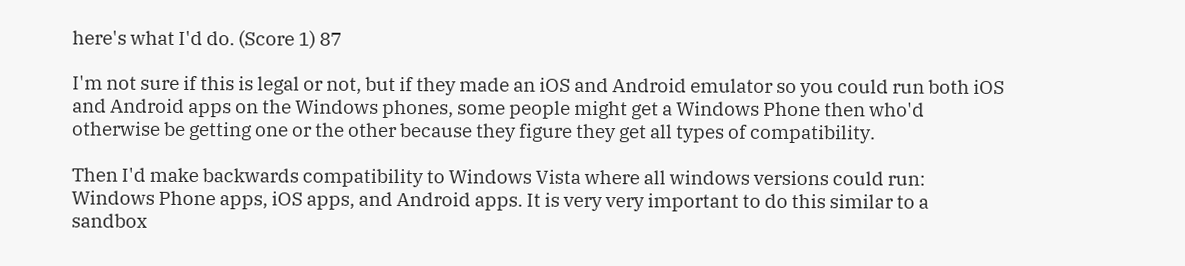here's what I'd do. (Score 1) 87

I'm not sure if this is legal or not, but if they made an iOS and Android emulator so you could run both iOS and Android apps on the Windows phones, some people might get a Windows Phone then who'd otherwise be getting one or the other because they figure they get all types of compatibility.

Then I'd make backwards compatibility to Windows Vista where all windows versions could run: Windows Phone apps, iOS apps, and Android apps. It is very very important to do this similar to a sandbox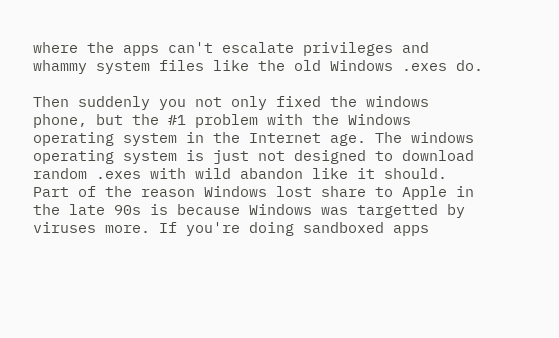where the apps can't escalate privileges and whammy system files like the old Windows .exes do.

Then suddenly you not only fixed the windows phone, but the #1 problem with the Windows operating system in the Internet age. The windows operating system is just not designed to download random .exes with wild abandon like it should. Part of the reason Windows lost share to Apple in the late 90s is because Windows was targetted by viruses more. If you're doing sandboxed apps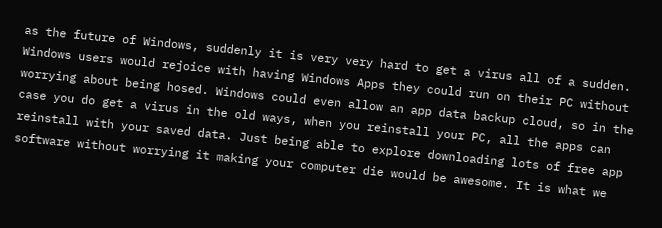as the future of Windows, suddenly it is very very hard to get a virus all of a sudden. Windows users would rejoice with having Windows Apps they could run on their PC without worrying about being hosed. Windows could even allow an app data backup cloud, so in the case you do get a virus in the old ways, when you reinstall your PC, all the apps can reinstall with your saved data. Just being able to explore downloading lots of free app software without worrying it making your computer die would be awesome. It is what we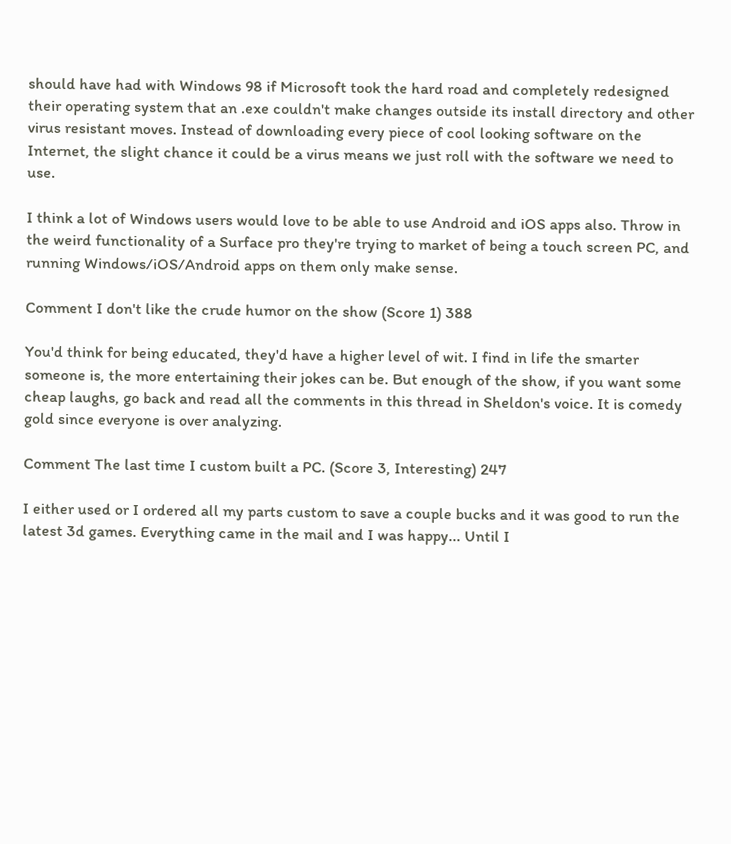should have had with Windows 98 if Microsoft took the hard road and completely redesigned their operating system that an .exe couldn't make changes outside its install directory and other virus resistant moves. Instead of downloading every piece of cool looking software on the Internet, the slight chance it could be a virus means we just roll with the software we need to use.

I think a lot of Windows users would love to be able to use Android and iOS apps also. Throw in the weird functionality of a Surface pro they're trying to market of being a touch screen PC, and running Windows/iOS/Android apps on them only make sense.

Comment I don't like the crude humor on the show (Score 1) 388

You'd think for being educated, they'd have a higher level of wit. I find in life the smarter someone is, the more entertaining their jokes can be. But enough of the show, if you want some cheap laughs, go back and read all the comments in this thread in Sheldon's voice. It is comedy gold since everyone is over analyzing.

Comment The last time I custom built a PC. (Score 3, Interesting) 247

I either used or I ordered all my parts custom to save a couple bucks and it was good to run the latest 3d games. Everything came in the mail and I was happy... Until I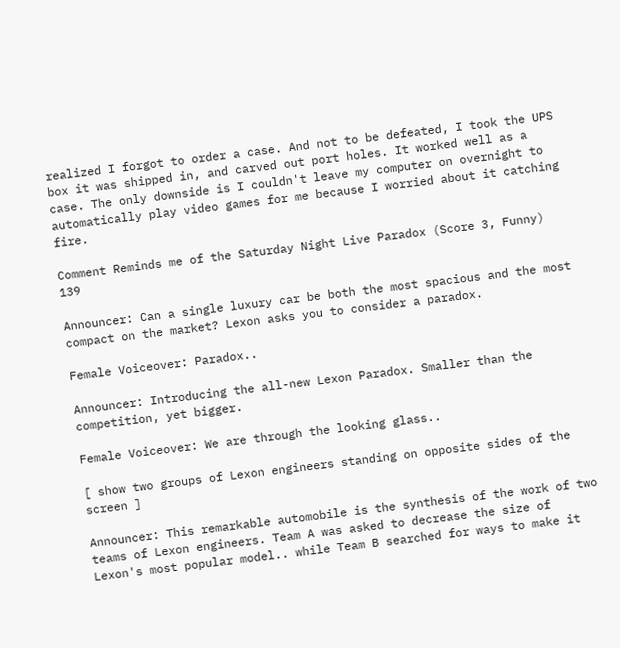realized I forgot to order a case. And not to be defeated, I took the UPS box it was shipped in, and carved out port holes. It worked well as a case. The only downside is I couldn't leave my computer on overnight to automatically play video games for me because I worried about it catching fire.

Comment Reminds me of the Saturday Night Live Paradox (Score 3, Funny) 139

Announcer: Can a single luxury car be both the most spacious and the most compact on the market? Lexon asks you to consider a paradox.

Female Voiceover: Paradox..

Announcer: Introducing the all-new Lexon Paradox. Smaller than the competition, yet bigger.

Female Voiceover: We are through the looking glass..

[ show two groups of Lexon engineers standing on opposite sides of the screen ]

Announcer: This remarkable automobile is the synthesis of the work of two teams of Lexon engineers. Team A was asked to decrease the size of Lexon's most popular model.. while Team B searched for ways to make it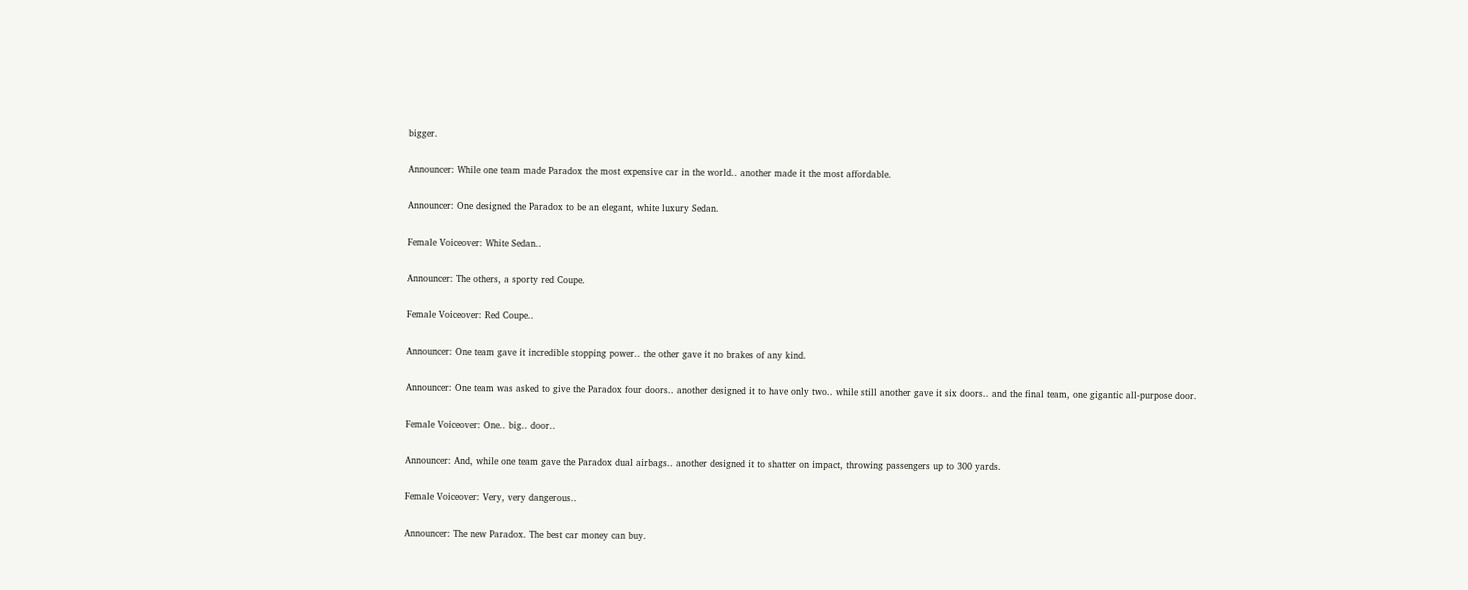bigger.

Announcer: While one team made Paradox the most expensive car in the world.. another made it the most affordable.

Announcer: One designed the Paradox to be an elegant, white luxury Sedan.

Female Voiceover: White Sedan..

Announcer: The others, a sporty red Coupe.

Female Voiceover: Red Coupe..

Announcer: One team gave it incredible stopping power.. the other gave it no brakes of any kind.

Announcer: One team was asked to give the Paradox four doors.. another designed it to have only two.. while still another gave it six doors.. and the final team, one gigantic all-purpose door.

Female Voiceover: One.. big.. door..

Announcer: And, while one team gave the Paradox dual airbags.. another designed it to shatter on impact, throwing passengers up to 300 yards.

Female Voiceover: Very, very dangerous..

Announcer: The new Paradox. The best car money can buy.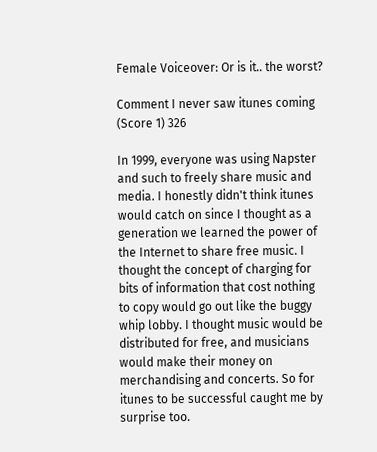Female Voiceover: Or is it.. the worst?

Comment I never saw itunes coming (Score 1) 326

In 1999, everyone was using Napster and such to freely share music and media. I honestly didn't think itunes would catch on since I thought as a generation we learned the power of the Internet to share free music. I thought the concept of charging for bits of information that cost nothing to copy would go out like the buggy whip lobby. I thought music would be distributed for free, and musicians would make their money on merchandising and concerts. So for itunes to be successful caught me by surprise too.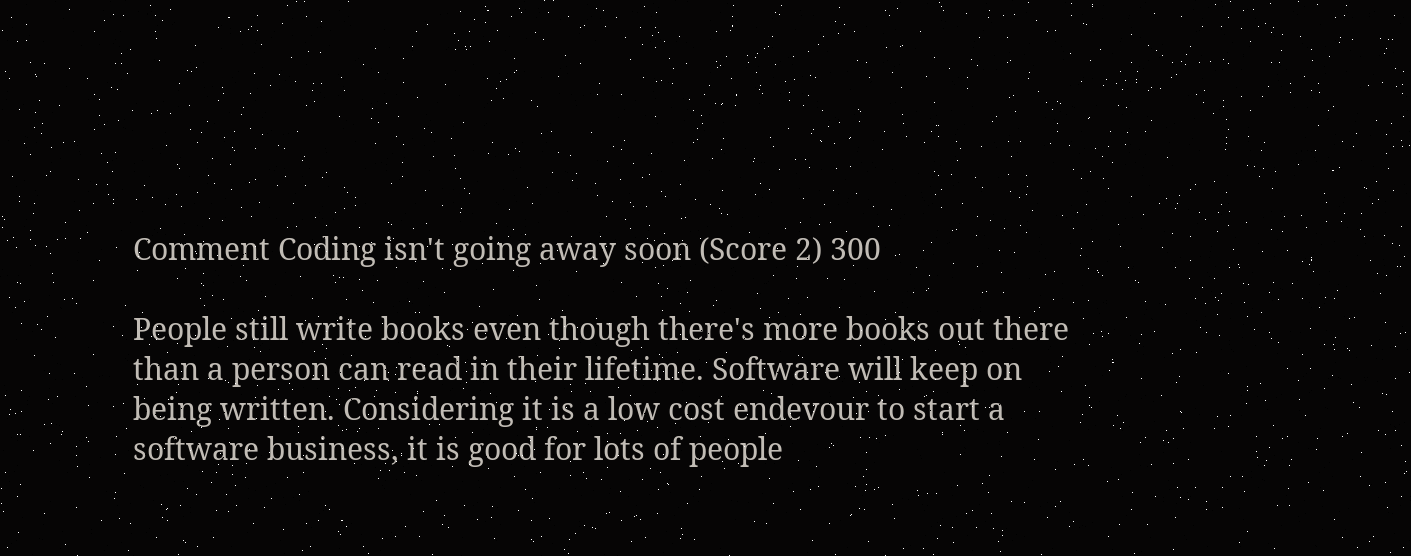Comment Coding isn't going away soon (Score 2) 300

People still write books even though there's more books out there than a person can read in their lifetime. Software will keep on being written. Considering it is a low cost endevour to start a software business, it is good for lots of people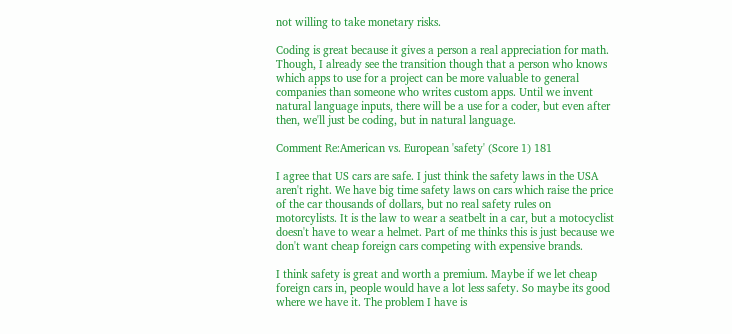not willing to take monetary risks.

Coding is great because it gives a person a real appreciation for math. Though, I already see the transition though that a person who knows which apps to use for a project can be more valuable to general companies than someone who writes custom apps. Until we invent natural language inputs, there will be a use for a coder, but even after then, we'll just be coding, but in natural language.

Comment Re:American vs. European 'safety' (Score 1) 181

I agree that US cars are safe. I just think the safety laws in the USA aren't right. We have big time safety laws on cars which raise the price of the car thousands of dollars, but no real safety rules on motorcylists. It is the law to wear a seatbelt in a car, but a motocyclist doesn't have to wear a helmet. Part of me thinks this is just because we don't want cheap foreign cars competing with expensive brands.

I think safety is great and worth a premium. Maybe if we let cheap foreign cars in, people would have a lot less safety. So maybe its good where we have it. The problem I have is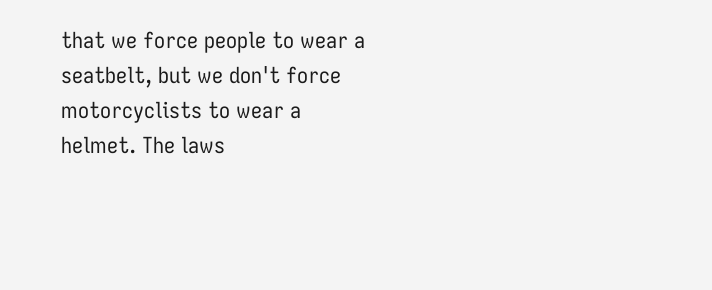that we force people to wear a seatbelt, but we don't force motorcyclists to wear a helmet. The laws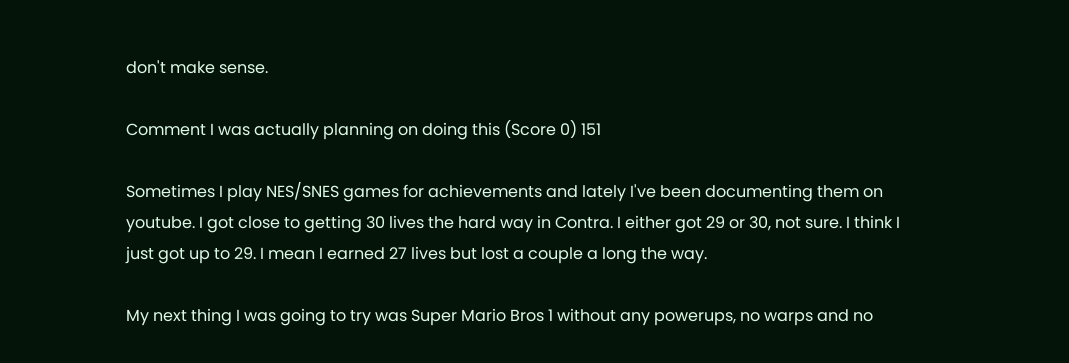don't make sense.

Comment I was actually planning on doing this (Score 0) 151

Sometimes I play NES/SNES games for achievements and lately I've been documenting them on youtube. I got close to getting 30 lives the hard way in Contra. I either got 29 or 30, not sure. I think I just got up to 29. I mean I earned 27 lives but lost a couple a long the way.

My next thing I was going to try was Super Mario Bros 1 without any powerups, no warps and no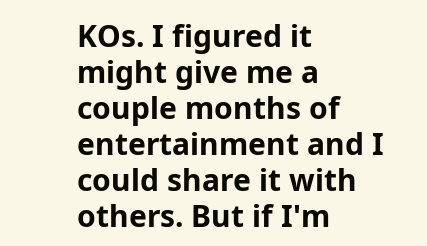KOs. I figured it might give me a couple months of entertainment and I could share it with others. But if I'm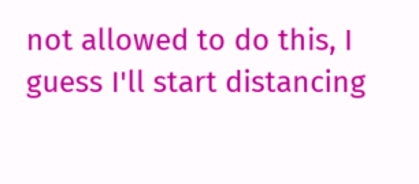not allowed to do this, I guess I'll start distancing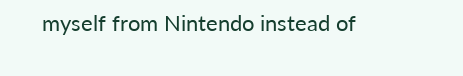myself from Nintendo instead of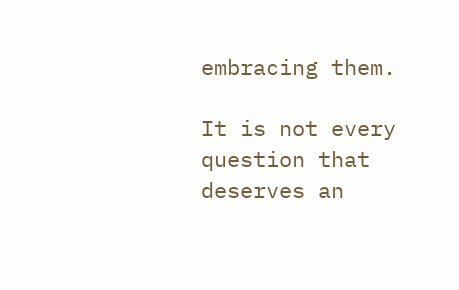embracing them.

It is not every question that deserves an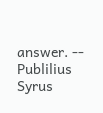answer. -- Publilius Syrus